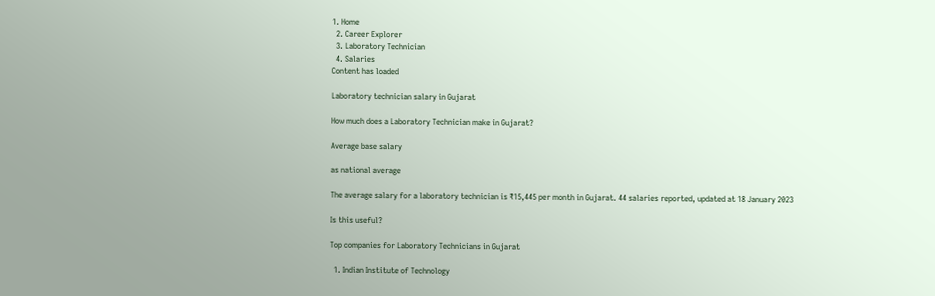1. Home
  2. Career Explorer
  3. Laboratory Technician
  4. Salaries
Content has loaded

Laboratory technician salary in Gujarat

How much does a Laboratory Technician make in Gujarat?

Average base salary

as national average

The average salary for a laboratory technician is ₹15,445 per month in Gujarat. 44 salaries reported, updated at 18 January 2023

Is this useful?

Top companies for Laboratory Technicians in Gujarat

  1. Indian Institute of Technology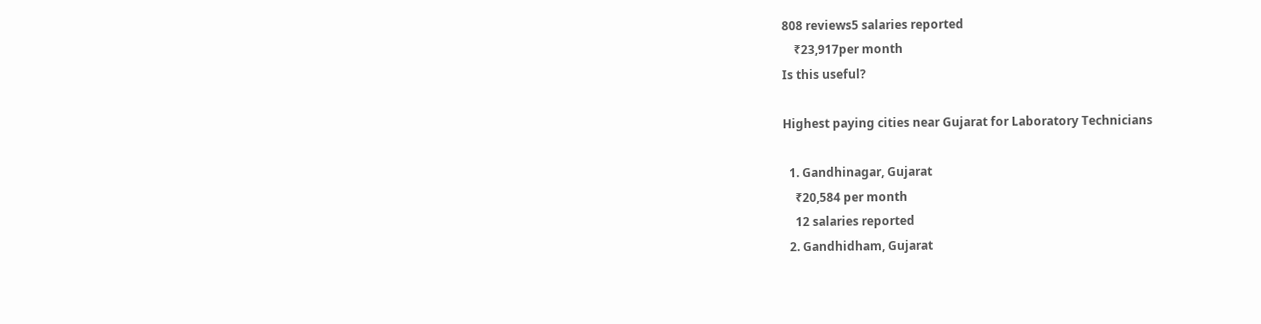808 reviews5 salaries reported
    ₹23,917per month
Is this useful?

Highest paying cities near Gujarat for Laboratory Technicians

  1. Gandhinagar, Gujarat
    ₹20,584 per month
    12 salaries reported
  2. Gandhidham, Gujarat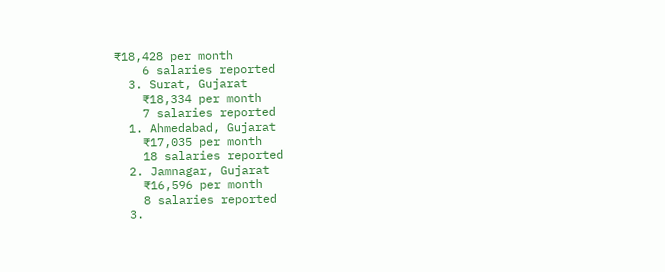₹18,428 per month
    6 salaries reported
  3. Surat, Gujarat
    ₹18,334 per month
    7 salaries reported
  1. Ahmedabad, Gujarat
    ₹17,035 per month
    18 salaries reported
  2. Jamnagar, Gujarat
    ₹16,596 per month
    8 salaries reported
  3.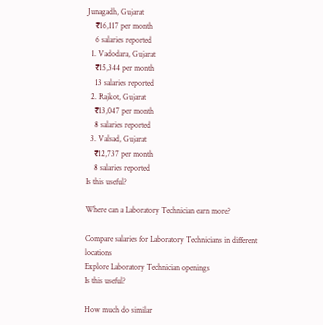Junagadh, Gujarat
    ₹16,117 per month
    6 salaries reported
  1. Vadodara, Gujarat
    ₹15,344 per month
    13 salaries reported
  2. Rajkot, Gujarat
    ₹13,047 per month
    8 salaries reported
  3. Valsad, Gujarat
    ₹12,737 per month
    8 salaries reported
Is this useful?

Where can a Laboratory Technician earn more?

Compare salaries for Laboratory Technicians in different locations
Explore Laboratory Technician openings
Is this useful?

How much do similar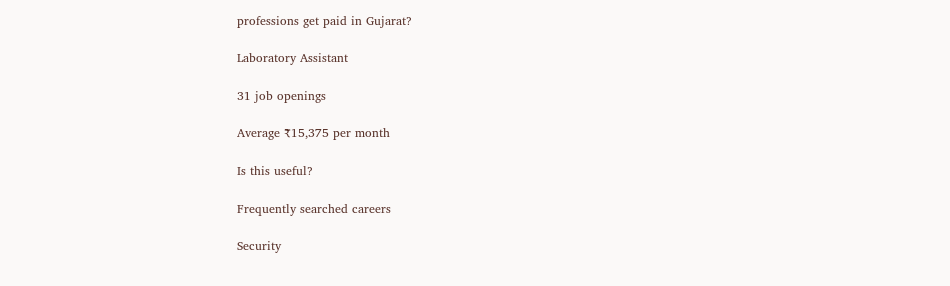professions get paid in Gujarat?

Laboratory Assistant

31 job openings

Average ₹15,375 per month

Is this useful?

Frequently searched careers

Security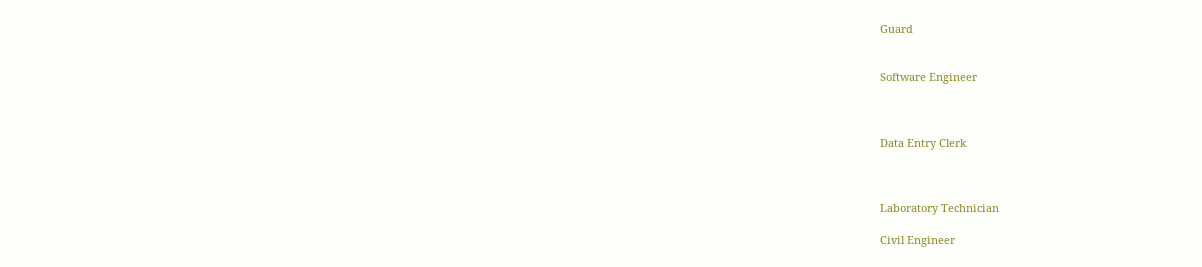Guard


Software Engineer



Data Entry Clerk



Laboratory Technician

Civil Engineer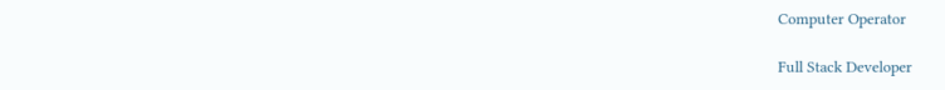Computer Operator

Full Stack Developer